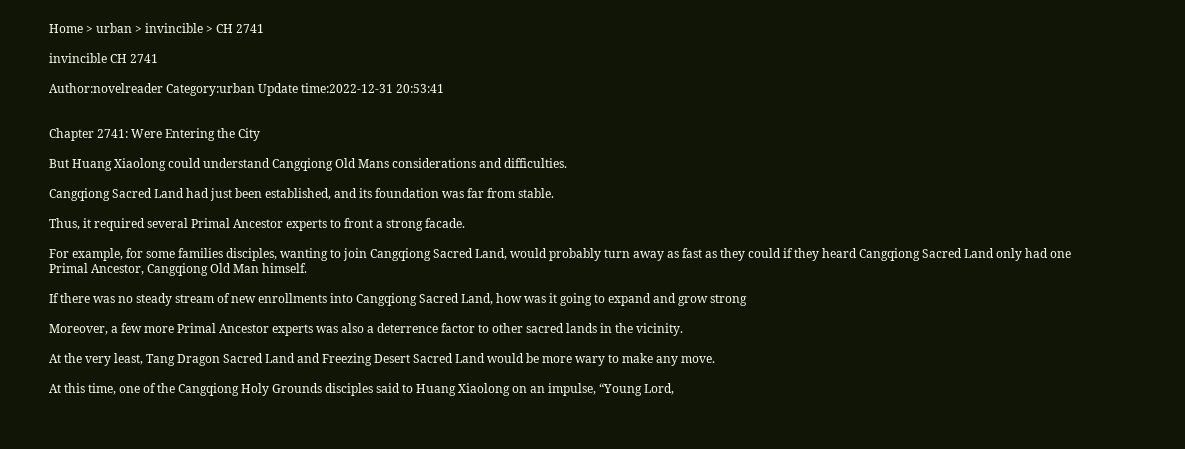Home > urban > invincible > CH 2741

invincible CH 2741

Author:novelreader Category:urban Update time:2022-12-31 20:53:41


Chapter 2741: Were Entering the City

But Huang Xiaolong could understand Cangqiong Old Mans considerations and difficulties.

Cangqiong Sacred Land had just been established, and its foundation was far from stable.

Thus, it required several Primal Ancestor experts to front a strong facade.

For example, for some families disciples, wanting to join Cangqiong Sacred Land, would probably turn away as fast as they could if they heard Cangqiong Sacred Land only had one Primal Ancestor, Cangqiong Old Man himself.

If there was no steady stream of new enrollments into Cangqiong Sacred Land, how was it going to expand and grow strong

Moreover, a few more Primal Ancestor experts was also a deterrence factor to other sacred lands in the vicinity.

At the very least, Tang Dragon Sacred Land and Freezing Desert Sacred Land would be more wary to make any move.

At this time, one of the Cangqiong Holy Grounds disciples said to Huang Xiaolong on an impulse, “Young Lord,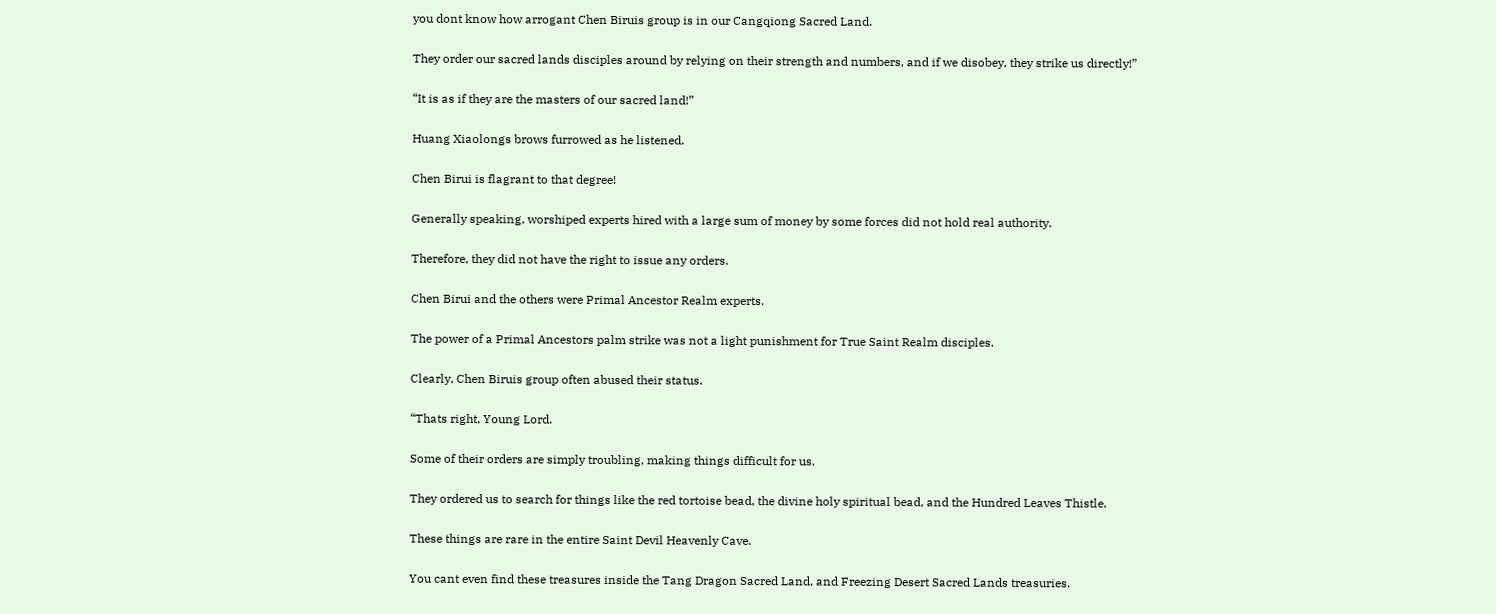you dont know how arrogant Chen Biruis group is in our Cangqiong Sacred Land.

They order our sacred lands disciples around by relying on their strength and numbers, and if we disobey, they strike us directly!”

“It is as if they are the masters of our sacred land!”

Huang Xiaolongs brows furrowed as he listened.

Chen Birui is flagrant to that degree!

Generally speaking, worshiped experts hired with a large sum of money by some forces did not hold real authority.

Therefore, they did not have the right to issue any orders.

Chen Birui and the others were Primal Ancestor Realm experts.

The power of a Primal Ancestors palm strike was not a light punishment for True Saint Realm disciples.

Clearly, Chen Biruis group often abused their status.

“Thats right, Young Lord.

Some of their orders are simply troubling, making things difficult for us.

They ordered us to search for things like the red tortoise bead, the divine holy spiritual bead, and the Hundred Leaves Thistle.

These things are rare in the entire Saint Devil Heavenly Cave.

You cant even find these treasures inside the Tang Dragon Sacred Land, and Freezing Desert Sacred Lands treasuries.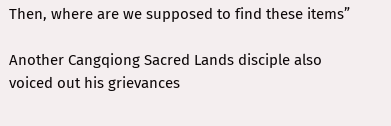Then, where are we supposed to find these items”

Another Cangqiong Sacred Lands disciple also voiced out his grievances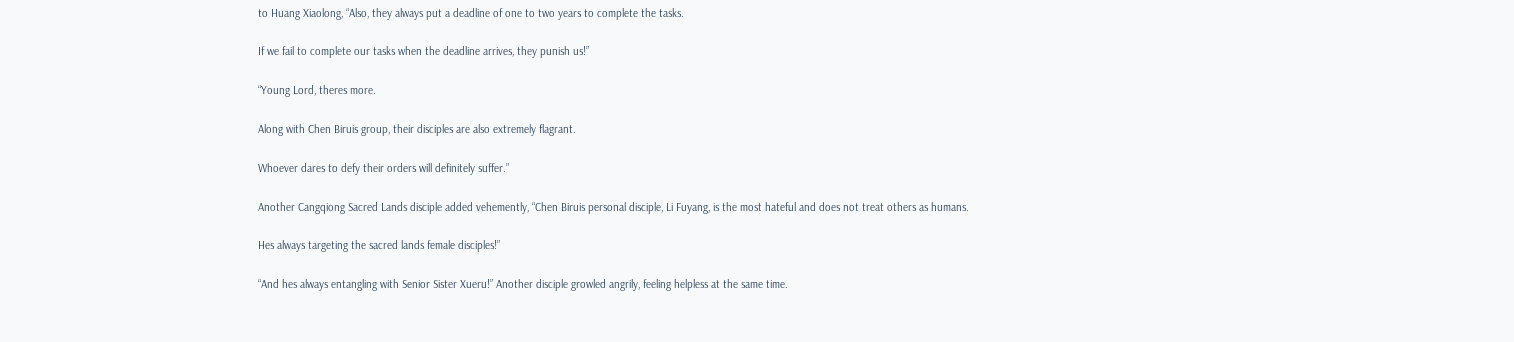to Huang Xiaolong, “Also, they always put a deadline of one to two years to complete the tasks.

If we fail to complete our tasks when the deadline arrives, they punish us!”

“Young Lord, theres more.

Along with Chen Biruis group, their disciples are also extremely flagrant.

Whoever dares to defy their orders will definitely suffer.”

Another Cangqiong Sacred Lands disciple added vehemently, “Chen Biruis personal disciple, Li Fuyang, is the most hateful and does not treat others as humans.

Hes always targeting the sacred lands female disciples!”

“And hes always entangling with Senior Sister Xueru!” Another disciple growled angrily, feeling helpless at the same time.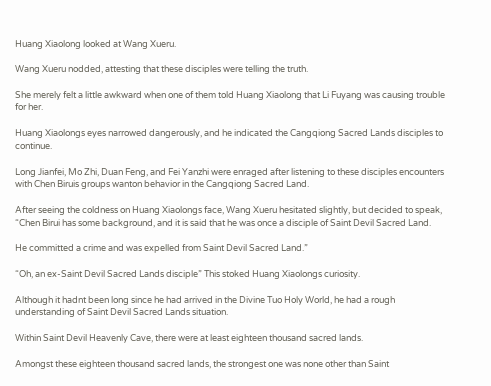Huang Xiaolong looked at Wang Xueru.

Wang Xueru nodded, attesting that these disciples were telling the truth.

She merely felt a little awkward when one of them told Huang Xiaolong that Li Fuyang was causing trouble for her.

Huang Xiaolongs eyes narrowed dangerously, and he indicated the Cangqiong Sacred Lands disciples to continue.

Long Jianfei, Mo Zhi, Duan Feng, and Fei Yanzhi were enraged after listening to these disciples encounters with Chen Biruis groups wanton behavior in the Cangqiong Sacred Land.

After seeing the coldness on Huang Xiaolongs face, Wang Xueru hesitated slightly, but decided to speak, “Chen Birui has some background, and it is said that he was once a disciple of Saint Devil Sacred Land.

He committed a crime and was expelled from Saint Devil Sacred Land.”

“Oh, an ex-Saint Devil Sacred Lands disciple” This stoked Huang Xiaolongs curiosity.

Although it hadnt been long since he had arrived in the Divine Tuo Holy World, he had a rough understanding of Saint Devil Sacred Lands situation.

Within Saint Devil Heavenly Cave, there were at least eighteen thousand sacred lands.

Amongst these eighteen thousand sacred lands, the strongest one was none other than Saint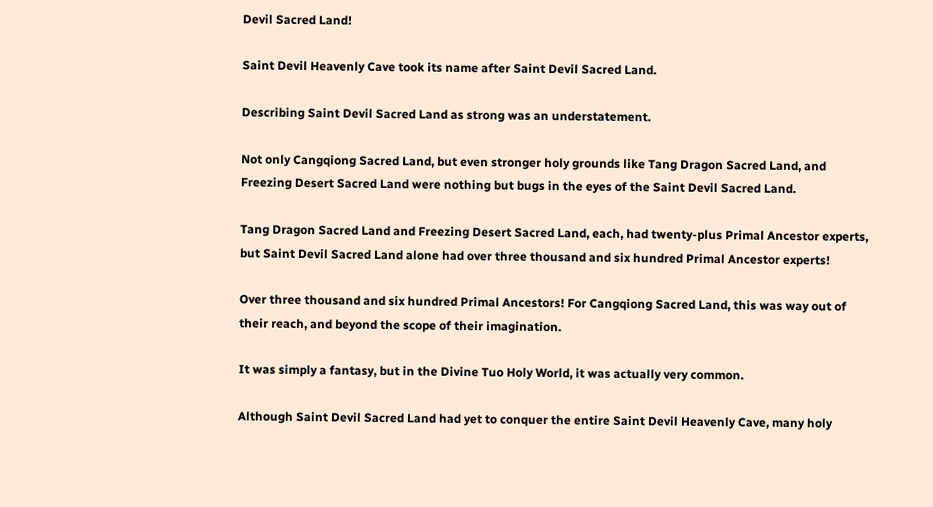Devil Sacred Land!

Saint Devil Heavenly Cave took its name after Saint Devil Sacred Land.

Describing Saint Devil Sacred Land as strong was an understatement.

Not only Cangqiong Sacred Land, but even stronger holy grounds like Tang Dragon Sacred Land, and Freezing Desert Sacred Land were nothing but bugs in the eyes of the Saint Devil Sacred Land.

Tang Dragon Sacred Land and Freezing Desert Sacred Land, each, had twenty-plus Primal Ancestor experts, but Saint Devil Sacred Land alone had over three thousand and six hundred Primal Ancestor experts!

Over three thousand and six hundred Primal Ancestors! For Cangqiong Sacred Land, this was way out of their reach, and beyond the scope of their imagination.

It was simply a fantasy, but in the Divine Tuo Holy World, it was actually very common.

Although Saint Devil Sacred Land had yet to conquer the entire Saint Devil Heavenly Cave, many holy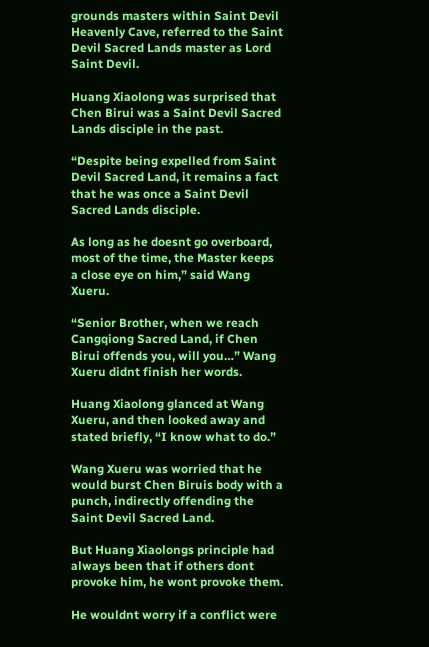grounds masters within Saint Devil Heavenly Cave, referred to the Saint Devil Sacred Lands master as Lord Saint Devil.

Huang Xiaolong was surprised that Chen Birui was a Saint Devil Sacred Lands disciple in the past.

“Despite being expelled from Saint Devil Sacred Land, it remains a fact that he was once a Saint Devil Sacred Lands disciple.

As long as he doesnt go overboard, most of the time, the Master keeps a close eye on him,” said Wang Xueru.

“Senior Brother, when we reach Cangqiong Sacred Land, if Chen Birui offends you, will you…” Wang Xueru didnt finish her words.

Huang Xiaolong glanced at Wang Xueru, and then looked away and stated briefly, “I know what to do.”

Wang Xueru was worried that he would burst Chen Biruis body with a punch, indirectly offending the Saint Devil Sacred Land.

But Huang Xiaolongs principle had always been that if others dont provoke him, he wont provoke them.

He wouldnt worry if a conflict were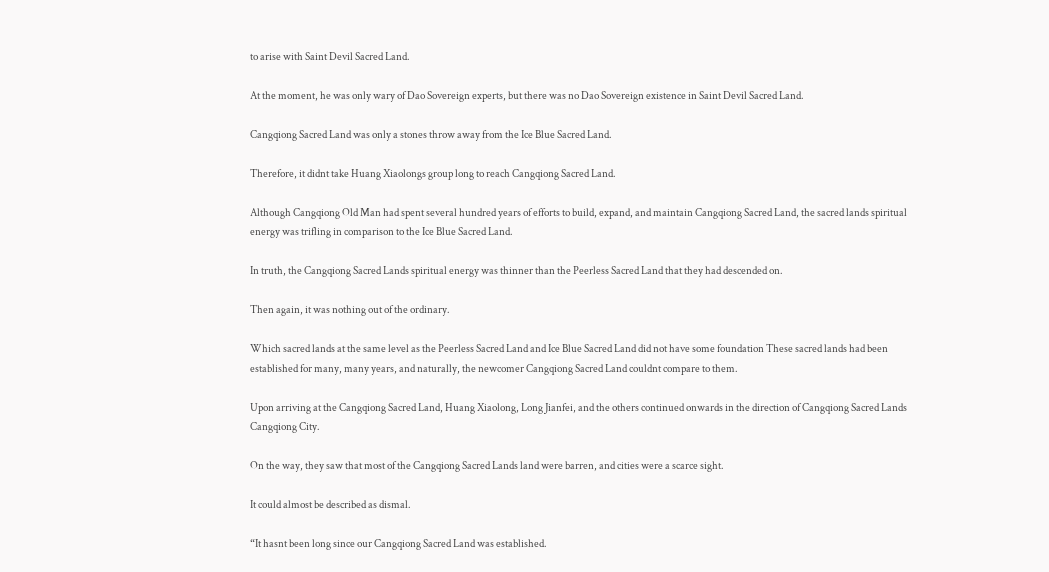to arise with Saint Devil Sacred Land.

At the moment, he was only wary of Dao Sovereign experts, but there was no Dao Sovereign existence in Saint Devil Sacred Land.

Cangqiong Sacred Land was only a stones throw away from the Ice Blue Sacred Land.

Therefore, it didnt take Huang Xiaolongs group long to reach Cangqiong Sacred Land.

Although Cangqiong Old Man had spent several hundred years of efforts to build, expand, and maintain Cangqiong Sacred Land, the sacred lands spiritual energy was trifling in comparison to the Ice Blue Sacred Land.

In truth, the Cangqiong Sacred Lands spiritual energy was thinner than the Peerless Sacred Land that they had descended on.

Then again, it was nothing out of the ordinary.

Which sacred lands at the same level as the Peerless Sacred Land and Ice Blue Sacred Land did not have some foundation These sacred lands had been established for many, many years, and naturally, the newcomer Cangqiong Sacred Land couldnt compare to them.

Upon arriving at the Cangqiong Sacred Land, Huang Xiaolong, Long Jianfei, and the others continued onwards in the direction of Cangqiong Sacred Lands Cangqiong City.

On the way, they saw that most of the Cangqiong Sacred Lands land were barren, and cities were a scarce sight.

It could almost be described as dismal.

“It hasnt been long since our Cangqiong Sacred Land was established.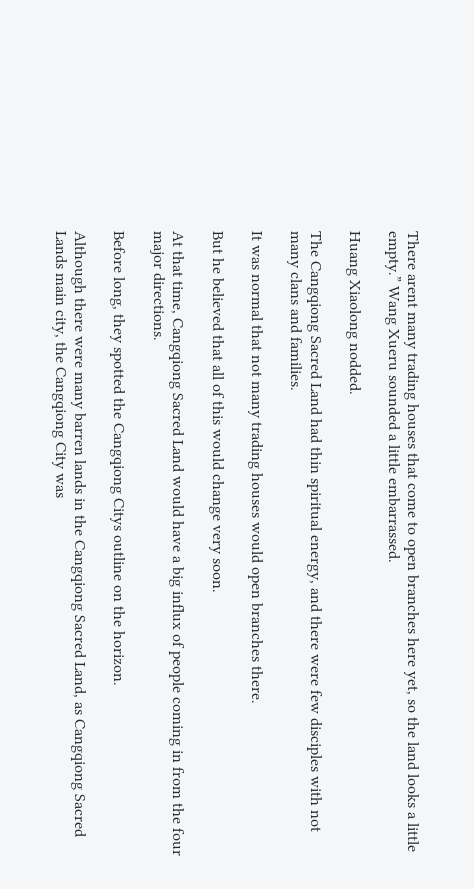There arent many trading houses that come to open branches here yet, so the land looks a little empty.” Wang Xueru sounded a little embarrassed.

Huang Xiaolong nodded.

The Cangqiong Sacred Land had thin spiritual energy, and there were few disciples with not many clans and families.

It was normal that not many trading houses would open branches there.

But he believed that all of this would change very soon.

At that time, Cangqiong Sacred Land would have a big influx of people coming in from the four major directions.

Before long, they spotted the Cangqiong Citys outline on the horizon.

Although there were many barren lands in the Cangqiong Sacred Land, as Cangqiong Sacred Lands main city, the Cangqiong City was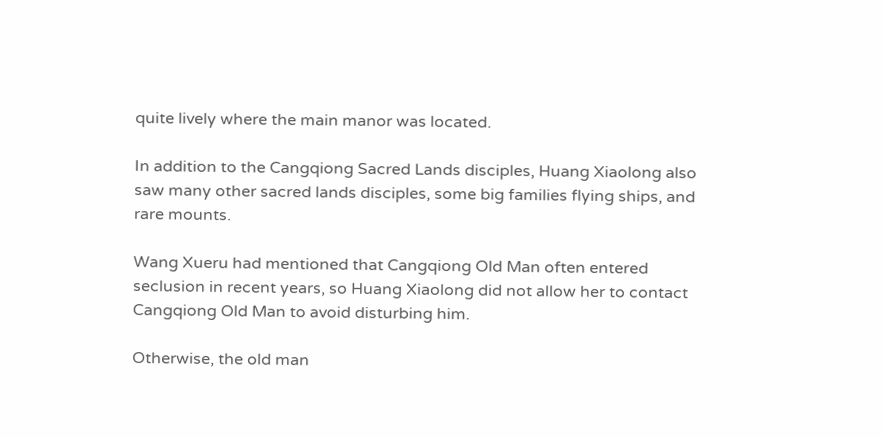quite lively where the main manor was located.

In addition to the Cangqiong Sacred Lands disciples, Huang Xiaolong also saw many other sacred lands disciples, some big families flying ships, and rare mounts.

Wang Xueru had mentioned that Cangqiong Old Man often entered seclusion in recent years, so Huang Xiaolong did not allow her to contact Cangqiong Old Man to avoid disturbing him.

Otherwise, the old man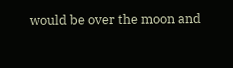would be over the moon and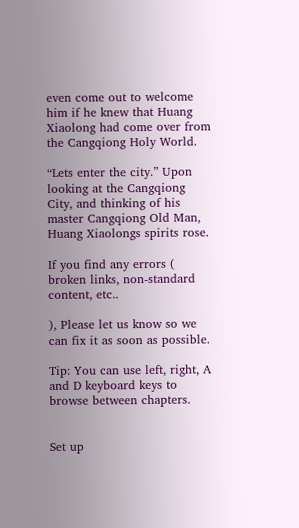even come out to welcome him if he knew that Huang Xiaolong had come over from the Cangqiong Holy World.

“Lets enter the city.” Upon looking at the Cangqiong City, and thinking of his master Cangqiong Old Man, Huang Xiaolongs spirits rose.

If you find any errors ( broken links, non-standard content, etc..

), Please let us know so we can fix it as soon as possible.

Tip: You can use left, right, A and D keyboard keys to browse between chapters.


Set up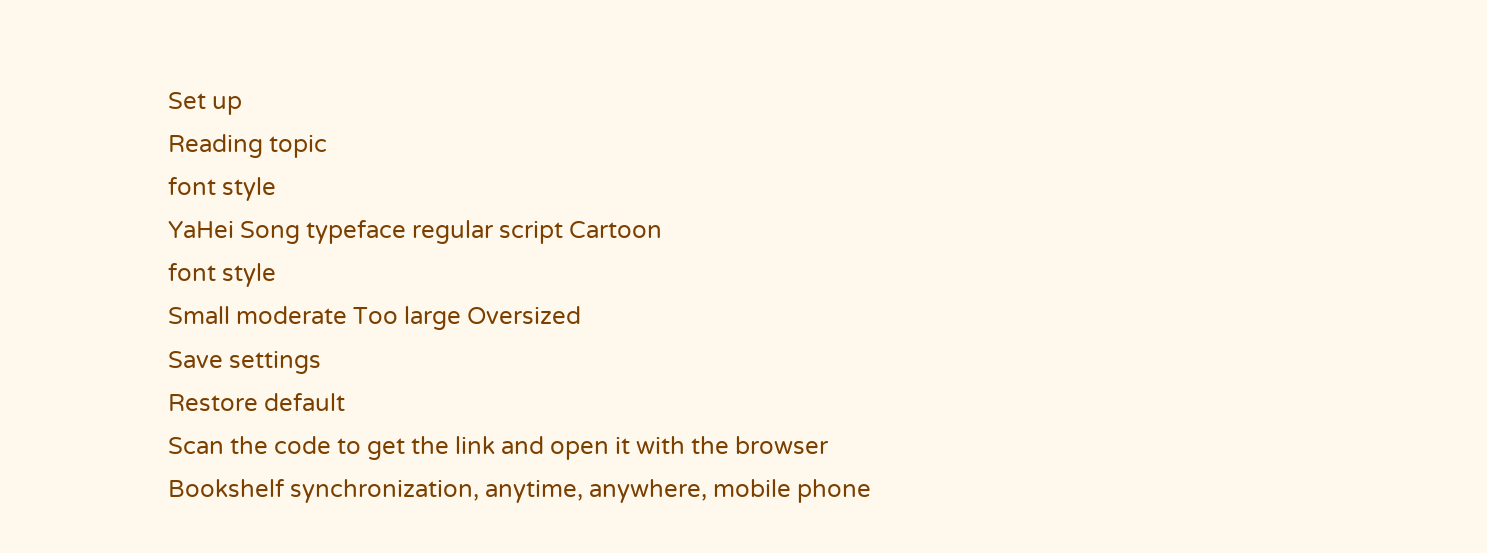Set up
Reading topic
font style
YaHei Song typeface regular script Cartoon
font style
Small moderate Too large Oversized
Save settings
Restore default
Scan the code to get the link and open it with the browser
Bookshelf synchronization, anytime, anywhere, mobile phone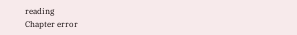reading
Chapter error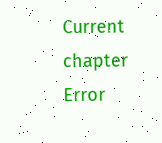Current chapter
Error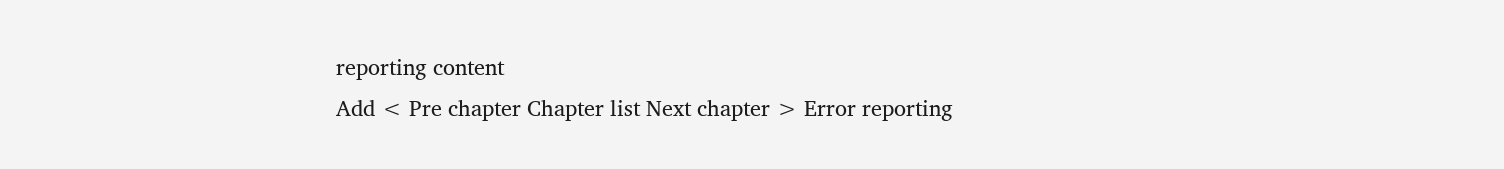reporting content
Add < Pre chapter Chapter list Next chapter > Error reporting